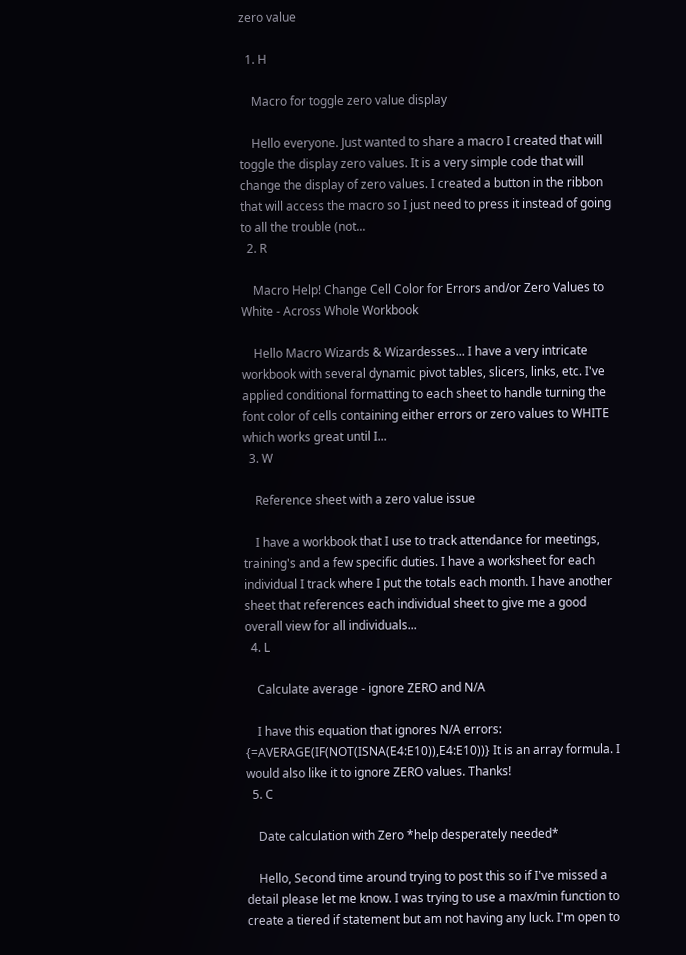zero value

  1. H

    Macro for toggle zero value display

    Hello everyone. Just wanted to share a macro I created that will toggle the display zero values. It is a very simple code that will change the display of zero values. I created a button in the ribbon that will access the macro so I just need to press it instead of going to all the trouble (not...
  2. R

    Macro Help! Change Cell Color for Errors and/or Zero Values to White - Across Whole Workbook

    Hello Macro Wizards & Wizardesses... I have a very intricate workbook with several dynamic pivot tables, slicers, links, etc. I've applied conditional formatting to each sheet to handle turning the font color of cells containing either errors or zero values to WHITE which works great until I...
  3. W

    Reference sheet with a zero value issue

    I have a workbook that I use to track attendance for meetings, training's and a few specific duties. I have a worksheet for each individual I track where I put the totals each month. I have another sheet that references each individual sheet to give me a good overall view for all individuals...
  4. L

    Calculate average - ignore ZERO and N/A

    I have this equation that ignores N/A errors: {=AVERAGE(IF(NOT(ISNA(E4:E10)),E4:E10))} It is an array formula. I would also like it to ignore ZERO values. Thanks!
  5. C

    Date calculation with Zero *help desperately needed*

    Hello, Second time around trying to post this so if I've missed a detail please let me know. I was trying to use a max/min function to create a tiered if statement but am not having any luck. I'm open to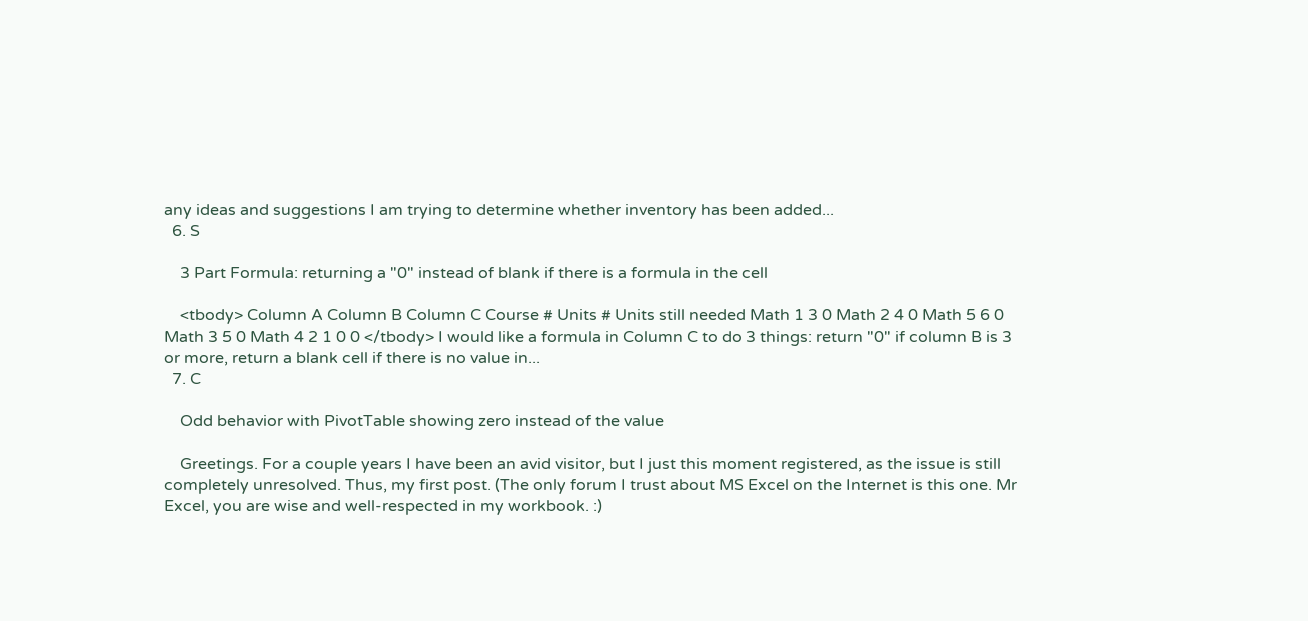any ideas and suggestions I am trying to determine whether inventory has been added...
  6. S

    3 Part Formula: returning a "0" instead of blank if there is a formula in the cell

    <tbody> Column A Column B Column C Course # Units # Units still needed Math 1 3 0 Math 2 4 0 Math 5 6 0 Math 3 5 0 Math 4 2 1 0 0 </tbody> I would like a formula in Column C to do 3 things: return "0" if column B is 3 or more, return a blank cell if there is no value in...
  7. C

    Odd behavior with PivotTable showing zero instead of the value

    Greetings. For a couple years I have been an avid visitor, but I just this moment registered, as the issue is still completely unresolved. Thus, my first post. (The only forum I trust about MS Excel on the Internet is this one. Mr Excel, you are wise and well-respected in my workbook. :)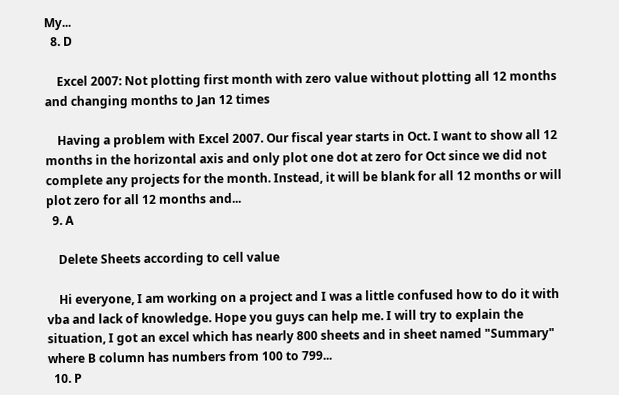My...
  8. D

    Excel 2007: Not plotting first month with zero value without plotting all 12 months and changing months to Jan 12 times

    Having a problem with Excel 2007. Our fiscal year starts in Oct. I want to show all 12 months in the horizontal axis and only plot one dot at zero for Oct since we did not complete any projects for the month. Instead, it will be blank for all 12 months or will plot zero for all 12 months and...
  9. A

    Delete Sheets according to cell value

    Hi everyone, I am working on a project and I was a little confused how to do it with vba and lack of knowledge. Hope you guys can help me. I will try to explain the situation, I got an excel which has nearly 800 sheets and in sheet named "Summary" where B column has numbers from 100 to 799...
  10. P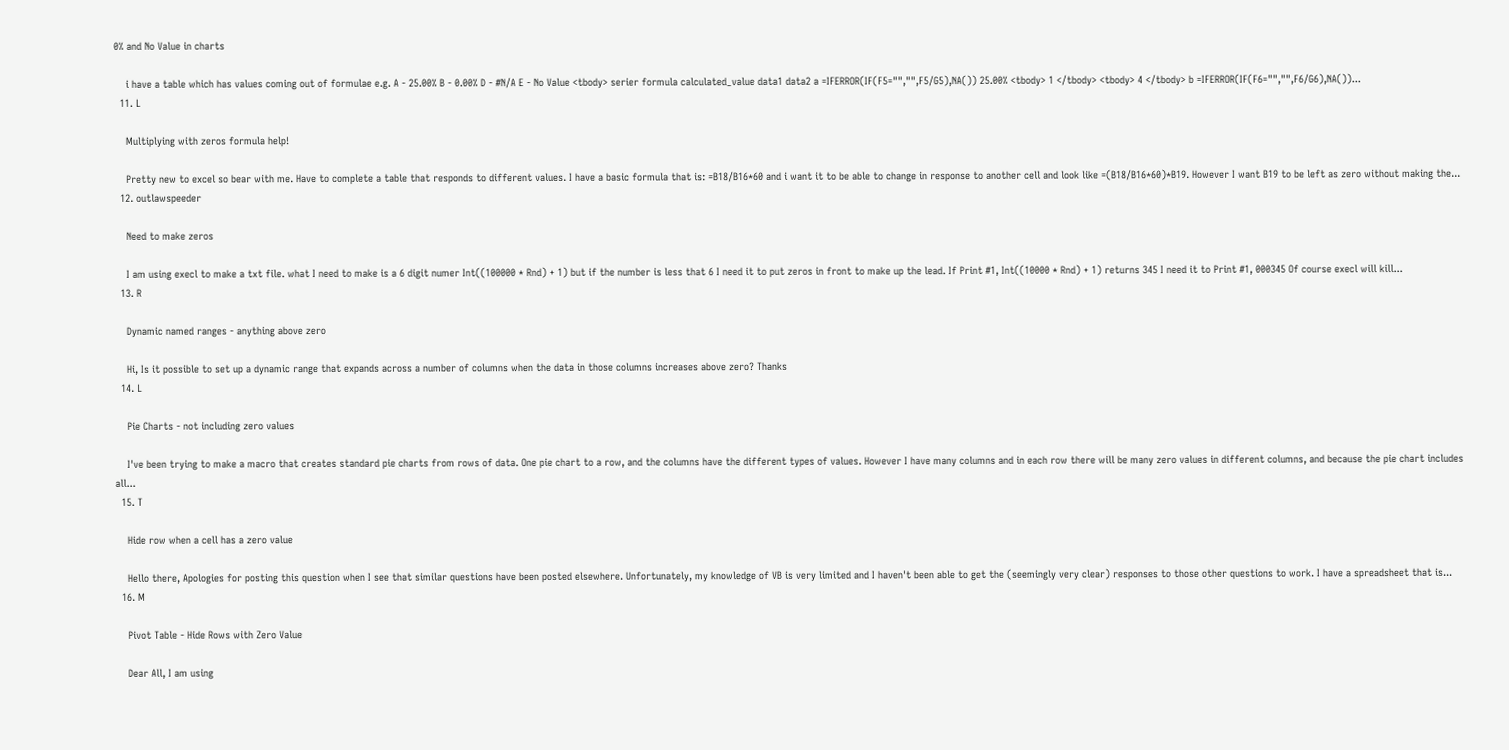0% and No Value in charts

    i have a table which has values coming out of formulae e.g. A - 25.00% B - 0.00% D - #N/A E - No Value <tbody> serier formula calculated_value data1 data2 a =IFERROR(IF(F5="","",F5/G5),NA()) 25.00% <tbody> 1 </tbody> <tbody> 4 </tbody> b =IFERROR(IF(F6="","",F6/G6),NA())...
  11. L

    Multiplying with zeros formula help!

    Pretty new to excel so bear with me. Have to complete a table that responds to different values. I have a basic formula that is: =B18/B16*60 and i want it to be able to change in response to another cell and look like =(B18/B16*60)*B19. However I want B19 to be left as zero without making the...
  12. outlawspeeder

    Need to make zeros

    I am using execl to make a txt file. what I need to make is a 6 digit numer Int((100000 * Rnd) + 1) but if the number is less that 6 I need it to put zeros in front to make up the lead. If Print #1, Int((10000 * Rnd) + 1) returns 345 I need it to Print #1, 000345 Of course execl will kill...
  13. R

    Dynamic named ranges - anything above zero

    Hi, Is it possible to set up a dynamic range that expands across a number of columns when the data in those columns increases above zero? Thanks
  14. L

    Pie Charts - not including zero values

    I've been trying to make a macro that creates standard pie charts from rows of data. One pie chart to a row, and the columns have the different types of values. However I have many columns and in each row there will be many zero values in different columns, and because the pie chart includes all...
  15. T

    Hide row when a cell has a zero value

    Hello there, Apologies for posting this question when I see that similar questions have been posted elsewhere. Unfortunately, my knowledge of VB is very limited and I haven't been able to get the (seemingly very clear) responses to those other questions to work. I have a spreadsheet that is...
  16. M

    Pivot Table - Hide Rows with Zero Value

    Dear All, I am using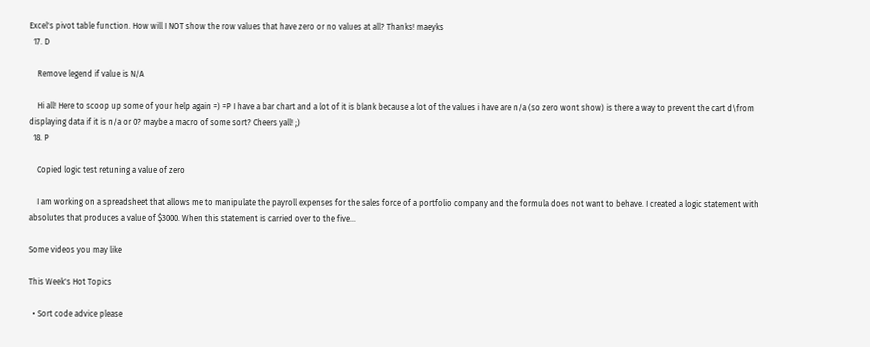Excel's pivot table function. How will I NOT show the row values that have zero or no values at all? Thanks! maeyks
  17. D

    Remove legend if value is N/A

    Hi all! Here to scoop up some of your help again =) =P I have a bar chart and a lot of it is blank because a lot of the values i have are n/a (so zero wont show) is there a way to prevent the cart d\from displaying data if it is n/a or 0? maybe a macro of some sort? Cheers yall! ;)
  18. P

    Copied logic test retuning a value of zero

    I am working on a spreadsheet that allows me to manipulate the payroll expenses for the sales force of a portfolio company and the formula does not want to behave. I created a logic statement with absolutes that produces a value of $3000. When this statement is carried over to the five...

Some videos you may like

This Week's Hot Topics

  • Sort code advice please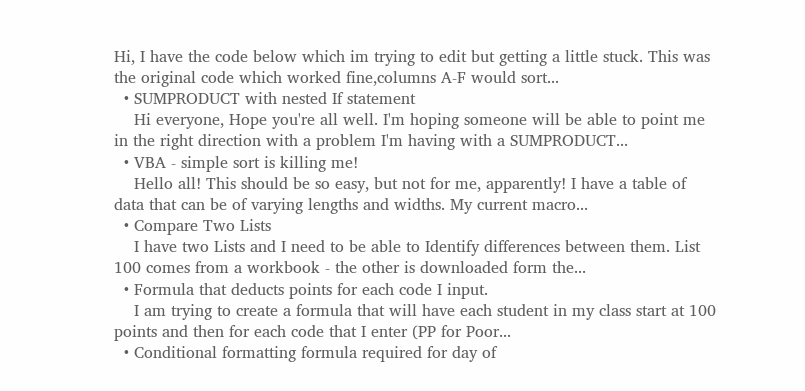Hi, I have the code below which im trying to edit but getting a little stuck. This was the original code which worked fine,columns A-F would sort...
  • SUMPRODUCT with nested If statement
    Hi everyone, Hope you're all well. I'm hoping someone will be able to point me in the right direction with a problem I'm having with a SUMPRODUCT...
  • VBA - simple sort is killing me!
    Hello all! This should be so easy, but not for me, apparently! I have a table of data that can be of varying lengths and widths. My current macro...
  • Compare Two Lists
    I have two Lists and I need to be able to Identify differences between them. List 100 comes from a workbook - the other is downloaded form the...
  • Formula that deducts points for each code I input.
    I am trying to create a formula that will have each student in my class start at 100 points and then for each code that I enter (PP for Poor...
  • Conditional formatting formula required for day of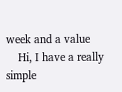week and a value
    Hi, I have a really simple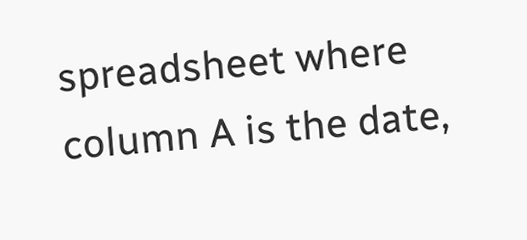spreadsheet where column A is the date,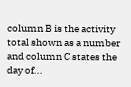column B is the activity total shown as a number and column C states the day of...